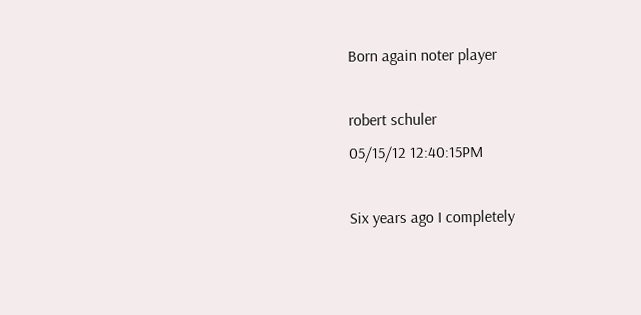Born again noter player

robert schuler
05/15/12 12:40:15PM

Six years ago I completely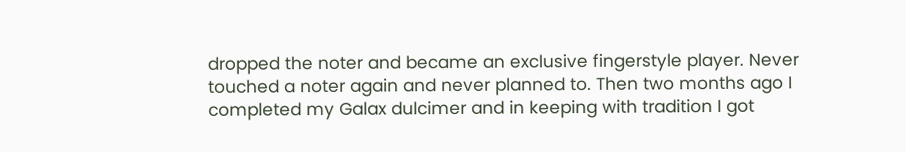dropped the noter and became an exclusive fingerstyle player. Never touched a noter again and never planned to. Then two months ago I completed my Galax dulcimer and in keeping with tradition I got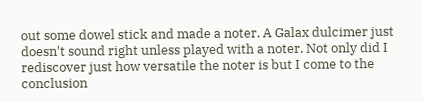out some dowel stick and made a noter. A Galax dulcimer just doesn't sound right unless played with a noter. Not only did I rediscover just how versatile the noter is but I come to the conclusion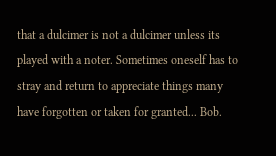that a dulcimer is not a dulcimer unless its played with a noter. Sometimes oneself has to stray and return to appreciate things many have forgotten or taken for granted... Bob.